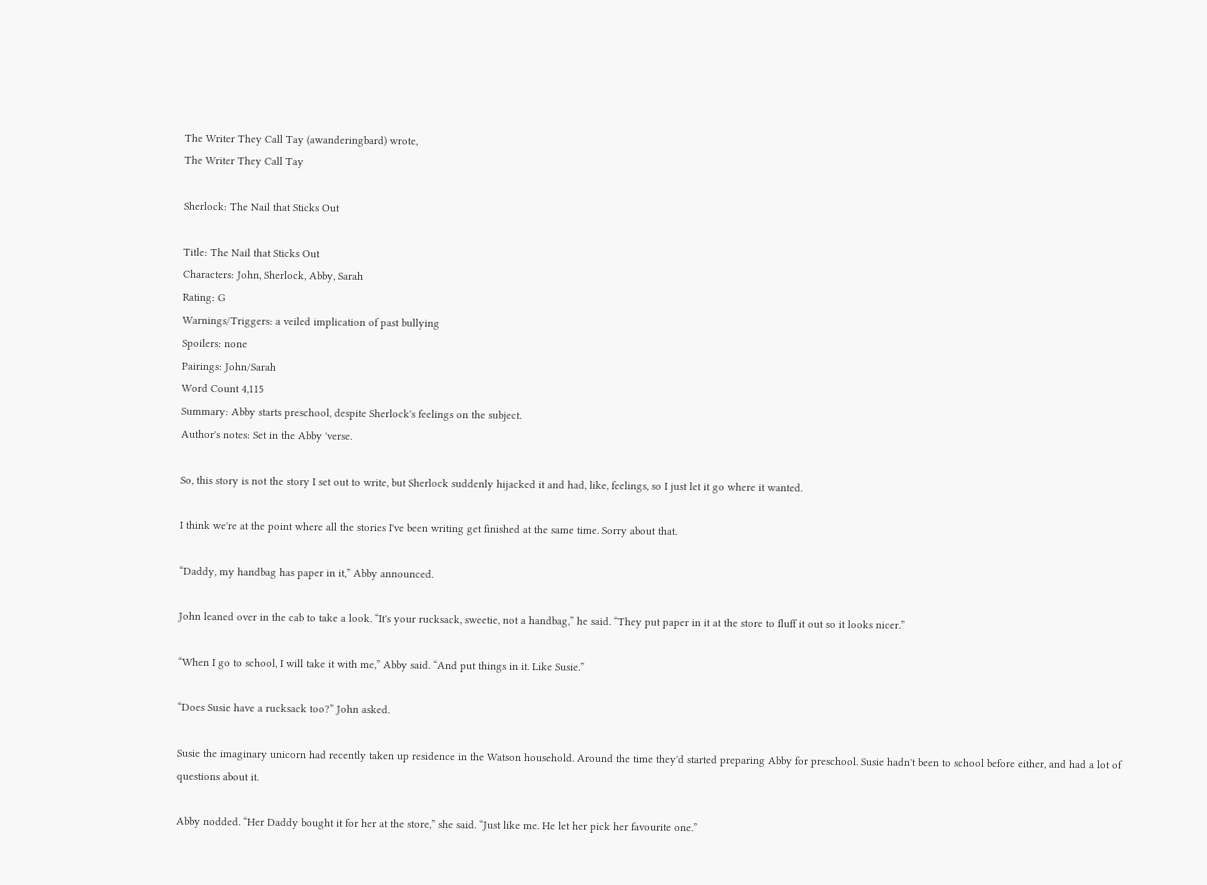The Writer They Call Tay (awanderingbard) wrote,
The Writer They Call Tay

Sherlock: The Nail that Sticks Out

Title: The Nail that Sticks Out
Characters: John, Sherlock, Abby, Sarah
Rating: G
Warnings/Triggers: a veiled implication of past bullying
Spoilers: none
Pairings: John/Sarah
Word Count 4,115
Summary: Abby starts preschool, despite Sherlock's feelings on the subject.
Author's notes: Set in the Abby 'verse.

So, this story is not the story I set out to write, but Sherlock suddenly hijacked it and had, like, feelings, so I just let it go where it wanted.

I think we're at the point where all the stories I've been writing get finished at the same time. Sorry about that.

“Daddy, my handbag has paper in it,” Abby announced.

John leaned over in the cab to take a look. “It's your rucksack, sweetie, not a handbag,” he said. “They put paper in it at the store to fluff it out so it looks nicer.”

“When I go to school, I will take it with me,” Abby said. “And put things in it. Like Susie.”

“Does Susie have a rucksack too?” John asked.

Susie the imaginary unicorn had recently taken up residence in the Watson household. Around the time they'd started preparing Abby for preschool. Susie hadn't been to school before either, and had a lot of questions about it.

Abby nodded. “Her Daddy bought it for her at the store,” she said. “Just like me. He let her pick her favourite one.”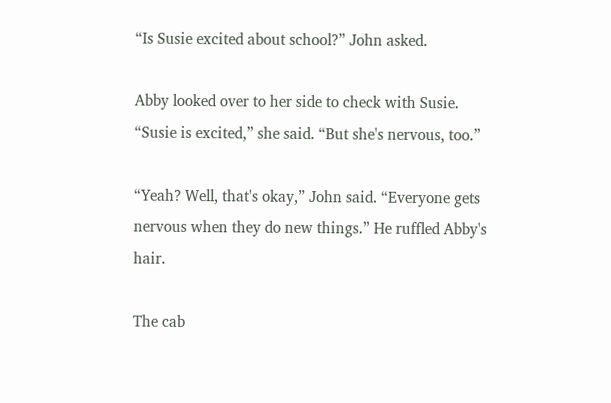“Is Susie excited about school?” John asked.

Abby looked over to her side to check with Susie. “Susie is excited,” she said. “But she's nervous, too.”

“Yeah? Well, that's okay,” John said. “Everyone gets nervous when they do new things.” He ruffled Abby's hair.

The cab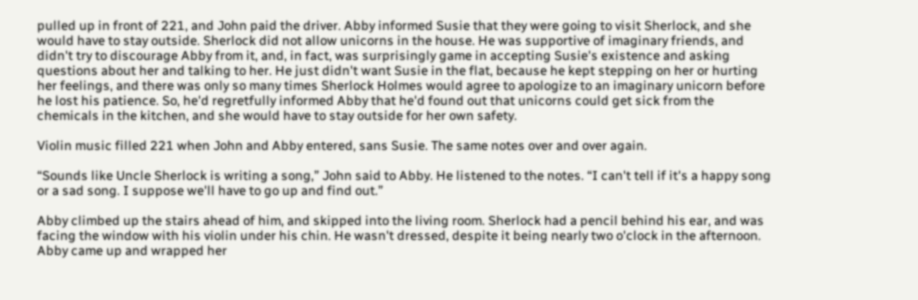pulled up in front of 221, and John paid the driver. Abby informed Susie that they were going to visit Sherlock, and she would have to stay outside. Sherlock did not allow unicorns in the house. He was supportive of imaginary friends, and didn't try to discourage Abby from it, and, in fact, was surprisingly game in accepting Susie's existence and asking questions about her and talking to her. He just didn't want Susie in the flat, because he kept stepping on her or hurting her feelings, and there was only so many times Sherlock Holmes would agree to apologize to an imaginary unicorn before he lost his patience. So, he'd regretfully informed Abby that he'd found out that unicorns could get sick from the chemicals in the kitchen, and she would have to stay outside for her own safety.

Violin music filled 221 when John and Abby entered, sans Susie. The same notes over and over again.

“Sounds like Uncle Sherlock is writing a song,” John said to Abby. He listened to the notes. “I can't tell if it's a happy song or a sad song. I suppose we'll have to go up and find out.”

Abby climbed up the stairs ahead of him, and skipped into the living room. Sherlock had a pencil behind his ear, and was facing the window with his violin under his chin. He wasn't dressed, despite it being nearly two o'clock in the afternoon. Abby came up and wrapped her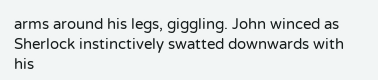arms around his legs, giggling. John winced as Sherlock instinctively swatted downwards with his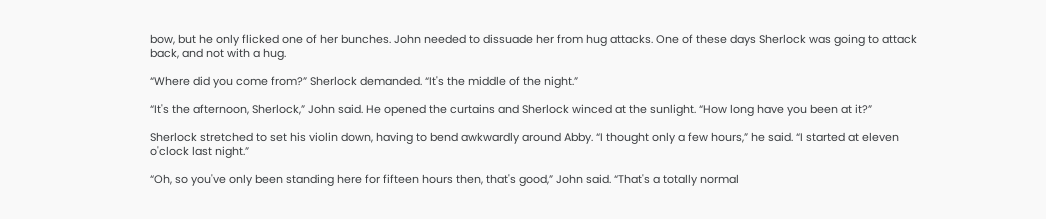bow, but he only flicked one of her bunches. John needed to dissuade her from hug attacks. One of these days Sherlock was going to attack back, and not with a hug.

“Where did you come from?” Sherlock demanded. “It's the middle of the night.”

“It's the afternoon, Sherlock,” John said. He opened the curtains and Sherlock winced at the sunlight. “How long have you been at it?”

Sherlock stretched to set his violin down, having to bend awkwardly around Abby. “I thought only a few hours,” he said. “I started at eleven o'clock last night.”

“Oh, so you've only been standing here for fifteen hours then, that's good,” John said. “That's a totally normal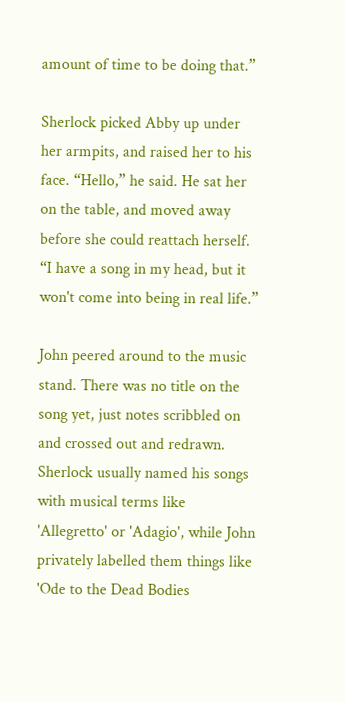amount of time to be doing that.”

Sherlock picked Abby up under her armpits, and raised her to his face. “Hello,” he said. He sat her on the table, and moved away before she could reattach herself. “I have a song in my head, but it won't come into being in real life.”

John peered around to the music stand. There was no title on the song yet, just notes scribbled on and crossed out and redrawn. Sherlock usually named his songs with musical terms like 'Allegretto' or 'Adagio', while John privately labelled them things like 'Ode to the Dead Bodies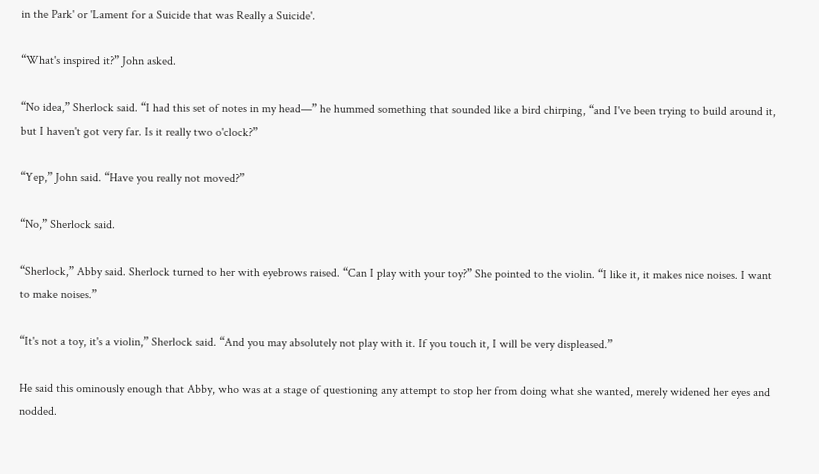in the Park' or 'Lament for a Suicide that was Really a Suicide'.

“What's inspired it?” John asked.

“No idea,” Sherlock said. “I had this set of notes in my head—” he hummed something that sounded like a bird chirping, “and I've been trying to build around it, but I haven't got very far. Is it really two o'clock?”

“Yep,” John said. “Have you really not moved?”

“No,” Sherlock said.

“Sherlock,” Abby said. Sherlock turned to her with eyebrows raised. “Can I play with your toy?” She pointed to the violin. “I like it, it makes nice noises. I want to make noises.”

“It's not a toy, it's a violin,” Sherlock said. “And you may absolutely not play with it. If you touch it, I will be very displeased.”

He said this ominously enough that Abby, who was at a stage of questioning any attempt to stop her from doing what she wanted, merely widened her eyes and nodded.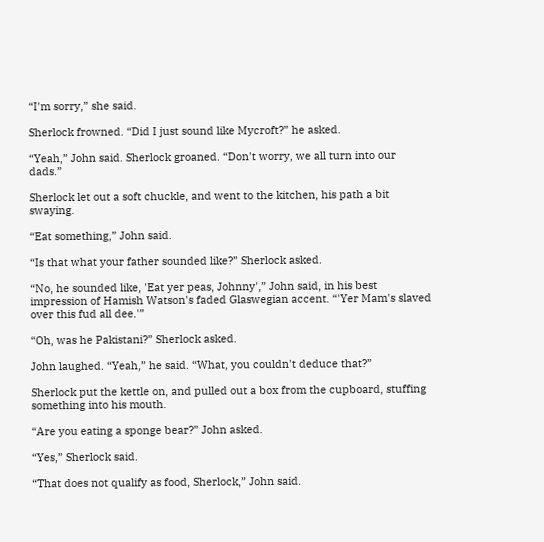“I'm sorry,” she said.

Sherlock frowned. “Did I just sound like Mycroft?” he asked.

“Yeah,” John said. Sherlock groaned. “Don't worry, we all turn into our dads.”

Sherlock let out a soft chuckle, and went to the kitchen, his path a bit swaying.

“Eat something,” John said.

“Is that what your father sounded like?” Sherlock asked.

“No, he sounded like, 'Eat yer peas, Johnny',” John said, in his best impression of Hamish Watson's faded Glaswegian accent. “'Yer Mam's slaved over this fud all dee.'”

“Oh, was he Pakistani?” Sherlock asked.

John laughed. “Yeah,” he said. “What, you couldn't deduce that?”

Sherlock put the kettle on, and pulled out a box from the cupboard, stuffing something into his mouth.

“Are you eating a sponge bear?” John asked.

“Yes,” Sherlock said.

“That does not qualify as food, Sherlock,” John said.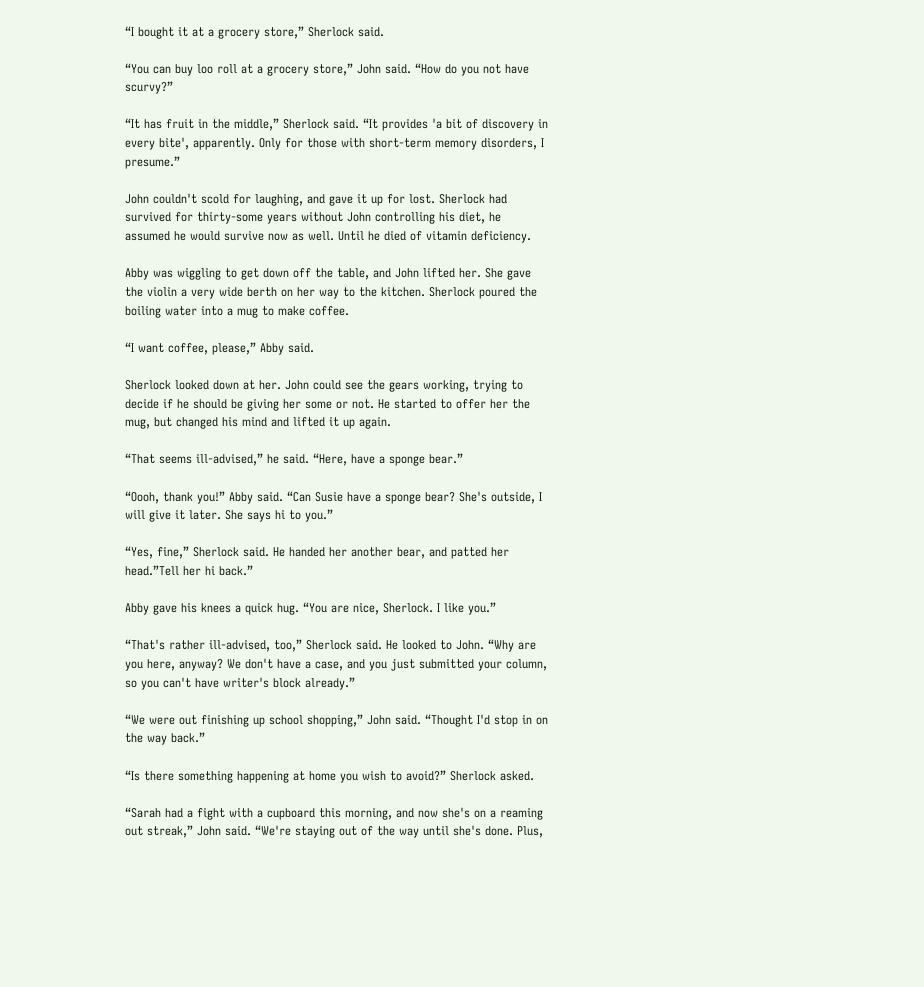“I bought it at a grocery store,” Sherlock said.

“You can buy loo roll at a grocery store,” John said. “How do you not have scurvy?”

“It has fruit in the middle,” Sherlock said. “It provides 'a bit of discovery in every bite', apparently. Only for those with short-term memory disorders, I presume.”

John couldn't scold for laughing, and gave it up for lost. Sherlock had survived for thirty-some years without John controlling his diet, he assumed he would survive now as well. Until he died of vitamin deficiency.

Abby was wiggling to get down off the table, and John lifted her. She gave the violin a very wide berth on her way to the kitchen. Sherlock poured the boiling water into a mug to make coffee.

“I want coffee, please,” Abby said.

Sherlock looked down at her. John could see the gears working, trying to decide if he should be giving her some or not. He started to offer her the mug, but changed his mind and lifted it up again.

“That seems ill-advised,” he said. “Here, have a sponge bear.”

“Oooh, thank you!” Abby said. “Can Susie have a sponge bear? She's outside, I will give it later. She says hi to you.”

“Yes, fine,” Sherlock said. He handed her another bear, and patted her head.”Tell her hi back.”

Abby gave his knees a quick hug. “You are nice, Sherlock. I like you.”

“That's rather ill-advised, too,” Sherlock said. He looked to John. “Why are you here, anyway? We don't have a case, and you just submitted your column, so you can't have writer's block already.”

“We were out finishing up school shopping,” John said. “Thought I'd stop in on the way back.”

“Is there something happening at home you wish to avoid?” Sherlock asked.

“Sarah had a fight with a cupboard this morning, and now she's on a reaming out streak,” John said. “We're staying out of the way until she's done. Plus,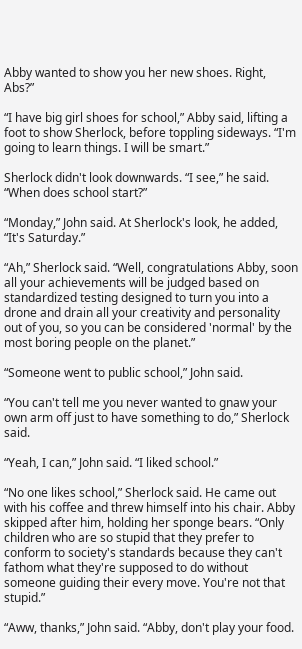Abby wanted to show you her new shoes. Right, Abs?”

“I have big girl shoes for school,” Abby said, lifting a foot to show Sherlock, before toppling sideways. “I'm going to learn things. I will be smart.”

Sherlock didn't look downwards. “I see,” he said. “When does school start?”

“Monday,” John said. At Sherlock's look, he added, “It's Saturday.”

“Ah,” Sherlock said. “Well, congratulations Abby, soon all your achievements will be judged based on standardized testing designed to turn you into a drone and drain all your creativity and personality out of you, so you can be considered 'normal' by the most boring people on the planet.”

“Someone went to public school,” John said.

“You can't tell me you never wanted to gnaw your own arm off just to have something to do,” Sherlock said.

“Yeah, I can,” John said. “I liked school.”

“No one likes school,” Sherlock said. He came out with his coffee and threw himself into his chair. Abby skipped after him, holding her sponge bears. “Only children who are so stupid that they prefer to conform to society's standards because they can't fathom what they're supposed to do without someone guiding their every move. You're not that stupid.”

“Aww, thanks,” John said. “Abby, don't play your food.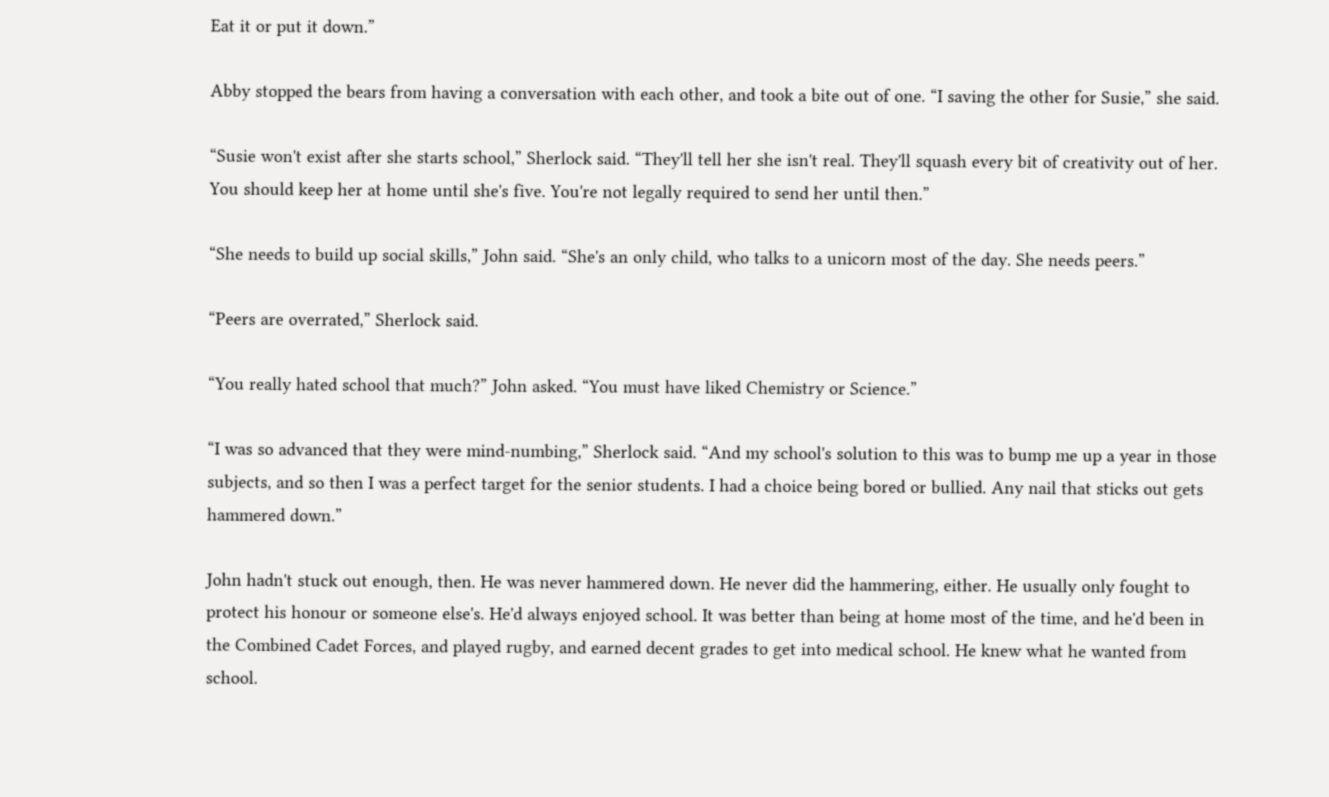Eat it or put it down.”

Abby stopped the bears from having a conversation with each other, and took a bite out of one. “I saving the other for Susie,” she said.

“Susie won't exist after she starts school,” Sherlock said. “They'll tell her she isn't real. They'll squash every bit of creativity out of her. You should keep her at home until she's five. You're not legally required to send her until then.”

“She needs to build up social skills,” John said. “She's an only child, who talks to a unicorn most of the day. She needs peers.”

“Peers are overrated,” Sherlock said.

“You really hated school that much?” John asked. “You must have liked Chemistry or Science.”

“I was so advanced that they were mind-numbing,” Sherlock said. “And my school's solution to this was to bump me up a year in those subjects, and so then I was a perfect target for the senior students. I had a choice being bored or bullied. Any nail that sticks out gets hammered down.”

John hadn't stuck out enough, then. He was never hammered down. He never did the hammering, either. He usually only fought to protect his honour or someone else's. He'd always enjoyed school. It was better than being at home most of the time, and he'd been in the Combined Cadet Forces, and played rugby, and earned decent grades to get into medical school. He knew what he wanted from school.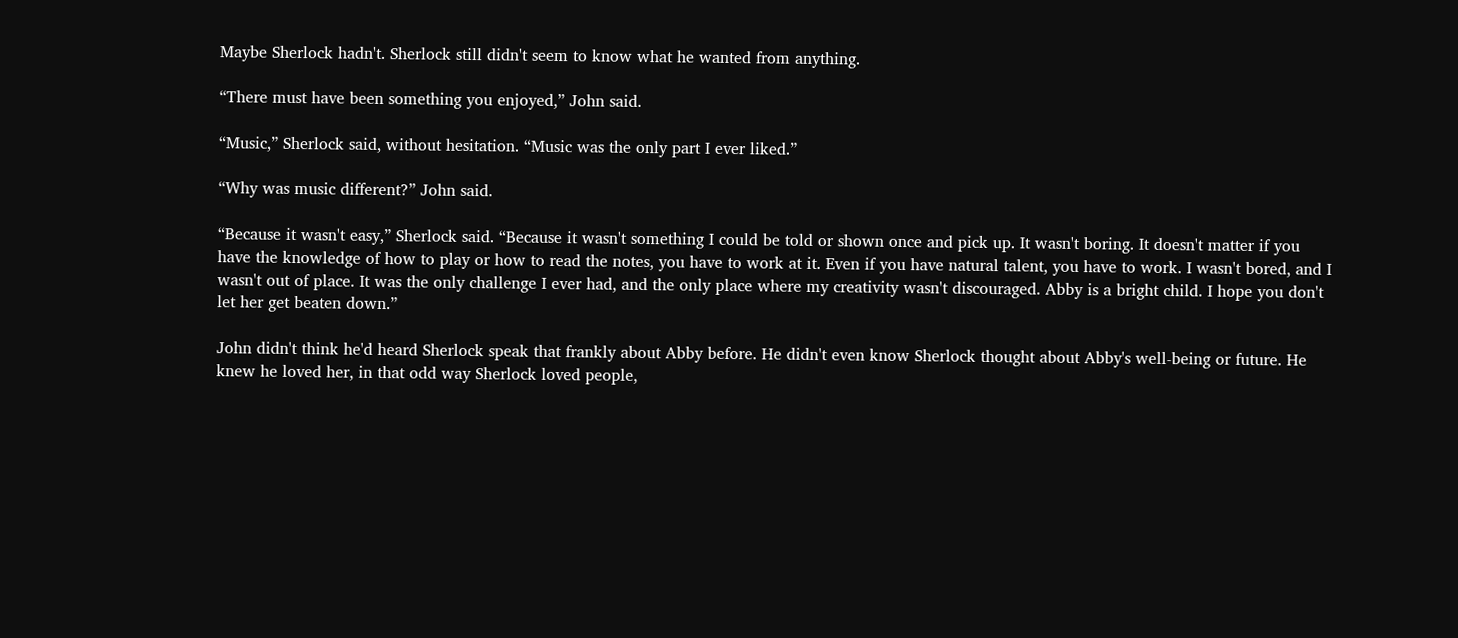Maybe Sherlock hadn't. Sherlock still didn't seem to know what he wanted from anything.

“There must have been something you enjoyed,” John said.

“Music,” Sherlock said, without hesitation. “Music was the only part I ever liked.”

“Why was music different?” John said.

“Because it wasn't easy,” Sherlock said. “Because it wasn't something I could be told or shown once and pick up. It wasn't boring. It doesn't matter if you have the knowledge of how to play or how to read the notes, you have to work at it. Even if you have natural talent, you have to work. I wasn't bored, and I wasn't out of place. It was the only challenge I ever had, and the only place where my creativity wasn't discouraged. Abby is a bright child. I hope you don't let her get beaten down.”

John didn't think he'd heard Sherlock speak that frankly about Abby before. He didn't even know Sherlock thought about Abby's well-being or future. He knew he loved her, in that odd way Sherlock loved people,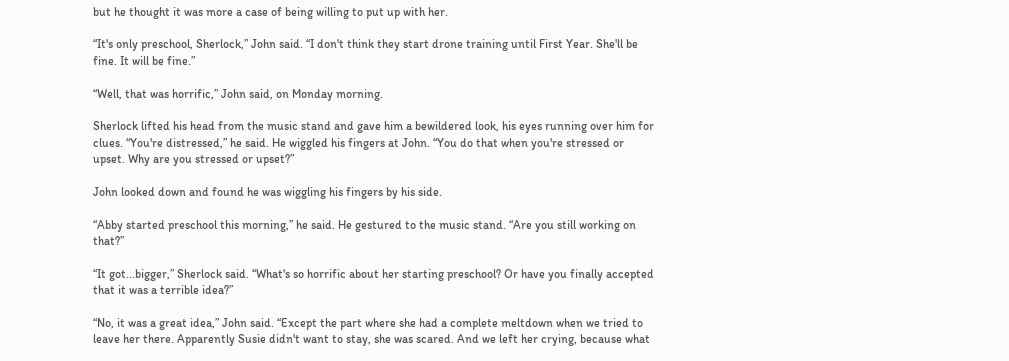but he thought it was more a case of being willing to put up with her.

“It's only preschool, Sherlock,” John said. “I don't think they start drone training until First Year. She'll be fine. It will be fine.”

“Well, that was horrific,” John said, on Monday morning.

Sherlock lifted his head from the music stand and gave him a bewildered look, his eyes running over him for clues. “You're distressed,” he said. He wiggled his fingers at John. “You do that when you're stressed or upset. Why are you stressed or upset?”

John looked down and found he was wiggling his fingers by his side.

“Abby started preschool this morning,” he said. He gestured to the music stand. “Are you still working on that?”

“It got...bigger,” Sherlock said. “What's so horrific about her starting preschool? Or have you finally accepted that it was a terrible idea?”

“No, it was a great idea,” John said. “Except the part where she had a complete meltdown when we tried to leave her there. Apparently Susie didn't want to stay, she was scared. And we left her crying, because what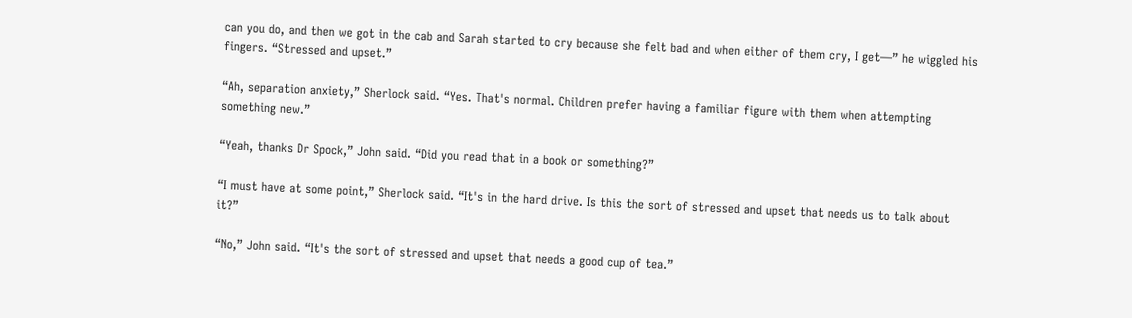can you do, and then we got in the cab and Sarah started to cry because she felt bad and when either of them cry, I get—” he wiggled his fingers. “Stressed and upset.”

“Ah, separation anxiety,” Sherlock said. “Yes. That's normal. Children prefer having a familiar figure with them when attempting something new.”

“Yeah, thanks Dr Spock,” John said. “Did you read that in a book or something?”

“I must have at some point,” Sherlock said. “It's in the hard drive. Is this the sort of stressed and upset that needs us to talk about it?”

“No,” John said. “It's the sort of stressed and upset that needs a good cup of tea.”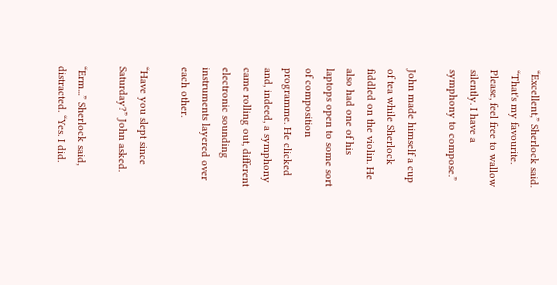“Excellent,” Sherlock said. “That's my favourite. Please, feel free to wallow silently. I have a symphony to compose.”

John made himself a cup of tea while Sherlock fiddled on the violin. He also had one of his laptops open to some sort of composition programme. He clicked and, indeed, a symphony came rolling out, different electronic sounding instruments layered over each other.

“Have you slept since Saturday?” John asked.

“Erm...” Sherlock said, distracted. “Yes. I did.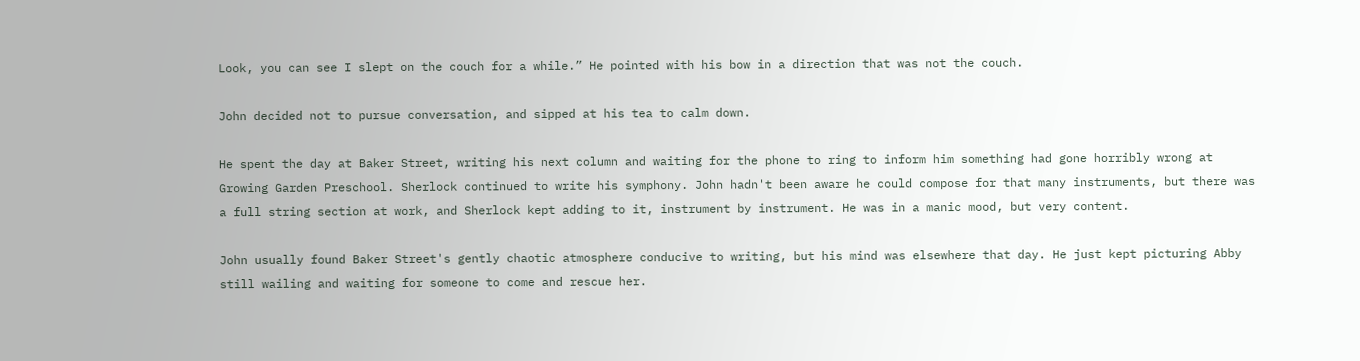Look, you can see I slept on the couch for a while.” He pointed with his bow in a direction that was not the couch.

John decided not to pursue conversation, and sipped at his tea to calm down.

He spent the day at Baker Street, writing his next column and waiting for the phone to ring to inform him something had gone horribly wrong at Growing Garden Preschool. Sherlock continued to write his symphony. John hadn't been aware he could compose for that many instruments, but there was a full string section at work, and Sherlock kept adding to it, instrument by instrument. He was in a manic mood, but very content.

John usually found Baker Street's gently chaotic atmosphere conducive to writing, but his mind was elsewhere that day. He just kept picturing Abby still wailing and waiting for someone to come and rescue her.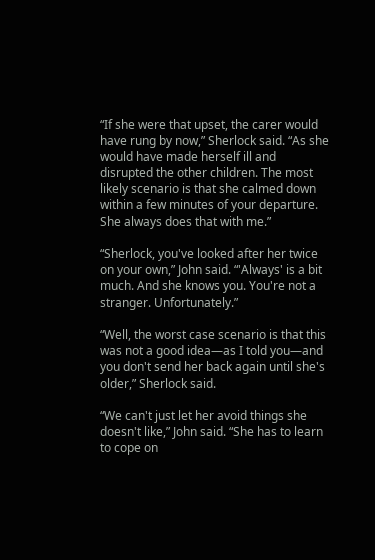“If she were that upset, the carer would have rung by now,” Sherlock said. “As she would have made herself ill and disrupted the other children. The most likely scenario is that she calmed down within a few minutes of your departure. She always does that with me.”

“Sherlock, you've looked after her twice on your own,” John said. “'Always' is a bit much. And she knows you. You're not a stranger. Unfortunately.”

“Well, the worst case scenario is that this was not a good idea—as I told you—and you don't send her back again until she's older,” Sherlock said.

“We can't just let her avoid things she doesn't like,” John said. “She has to learn to cope on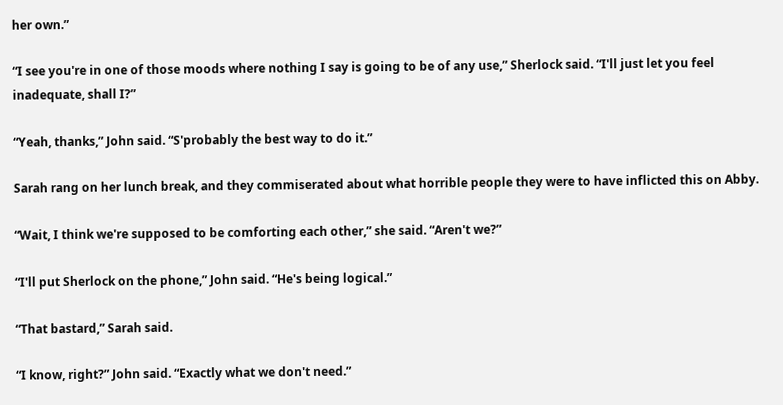her own.”

“I see you're in one of those moods where nothing I say is going to be of any use,” Sherlock said. “I'll just let you feel inadequate, shall I?”

“Yeah, thanks,” John said. “S'probably the best way to do it.”

Sarah rang on her lunch break, and they commiserated about what horrible people they were to have inflicted this on Abby.

“Wait, I think we're supposed to be comforting each other,” she said. “Aren't we?”

“I'll put Sherlock on the phone,” John said. “He's being logical.”

“That bastard,” Sarah said.

“I know, right?” John said. “Exactly what we don't need.”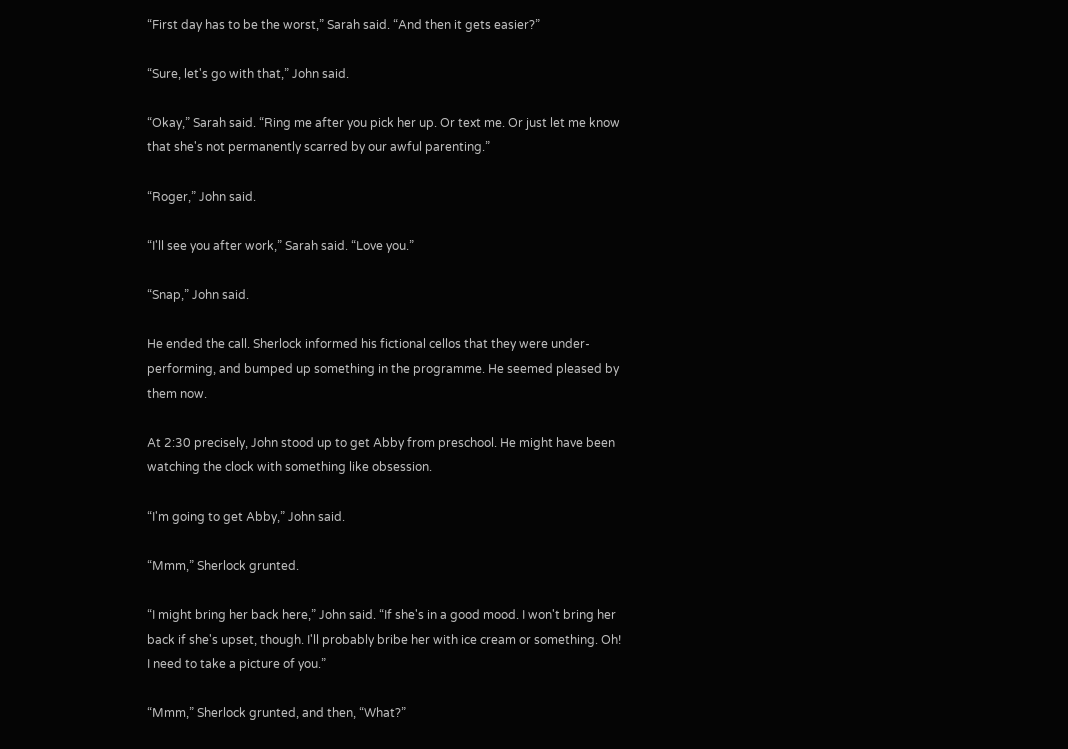“First day has to be the worst,” Sarah said. “And then it gets easier?”

“Sure, let's go with that,” John said.

“Okay,” Sarah said. “Ring me after you pick her up. Or text me. Or just let me know that she's not permanently scarred by our awful parenting.”

“Roger,” John said.

“I'll see you after work,” Sarah said. “Love you.”

“Snap,” John said.

He ended the call. Sherlock informed his fictional cellos that they were under-performing, and bumped up something in the programme. He seemed pleased by them now.

At 2:30 precisely, John stood up to get Abby from preschool. He might have been watching the clock with something like obsession.

“I'm going to get Abby,” John said.

“Mmm,” Sherlock grunted.

“I might bring her back here,” John said. “If she's in a good mood. I won't bring her back if she's upset, though. I'll probably bribe her with ice cream or something. Oh! I need to take a picture of you.”

“Mmm,” Sherlock grunted, and then, “What?”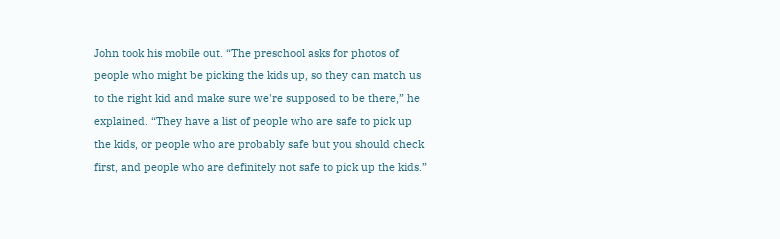John took his mobile out. “The preschool asks for photos of people who might be picking the kids up, so they can match us to the right kid and make sure we're supposed to be there,” he explained. “They have a list of people who are safe to pick up the kids, or people who are probably safe but you should check first, and people who are definitely not safe to pick up the kids.”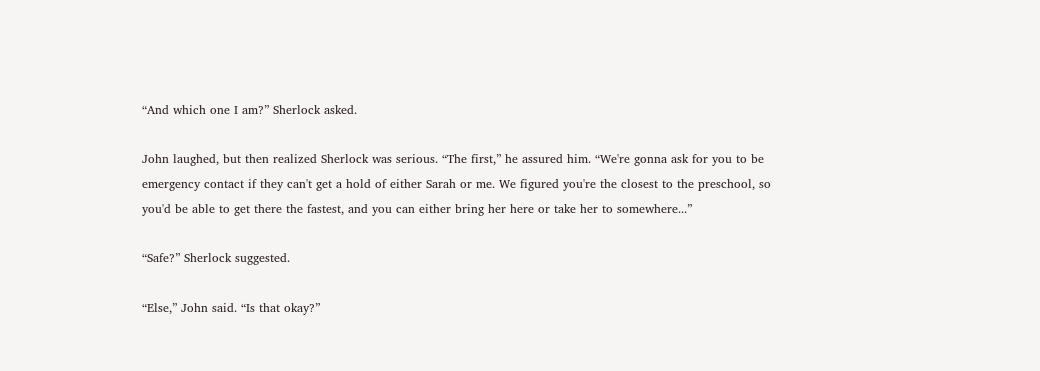“And which one I am?” Sherlock asked.

John laughed, but then realized Sherlock was serious. “The first,” he assured him. “We're gonna ask for you to be emergency contact if they can't get a hold of either Sarah or me. We figured you're the closest to the preschool, so you'd be able to get there the fastest, and you can either bring her here or take her to somewhere...”

“Safe?” Sherlock suggested.

“Else,” John said. “Is that okay?”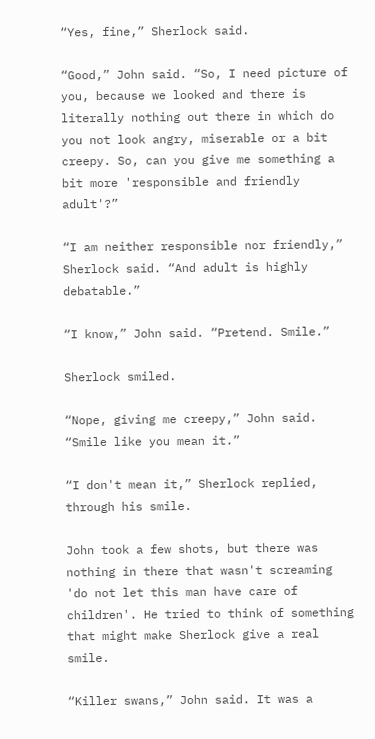“Yes, fine,” Sherlock said.

“Good,” John said. “So, I need picture of you, because we looked and there is literally nothing out there in which do you not look angry, miserable or a bit creepy. So, can you give me something a bit more 'responsible and friendly adult'?”

“I am neither responsible nor friendly,” Sherlock said. “And adult is highly debatable.”

“I know,” John said. “Pretend. Smile.”

Sherlock smiled.

“Nope, giving me creepy,” John said. “Smile like you mean it.”

“I don't mean it,” Sherlock replied, through his smile.

John took a few shots, but there was nothing in there that wasn't screaming 'do not let this man have care of children'. He tried to think of something that might make Sherlock give a real smile.

“Killer swans,” John said. It was a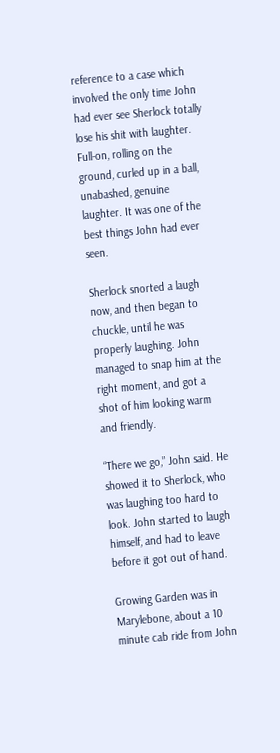reference to a case which involved the only time John had ever see Sherlock totally lose his shit with laughter. Full-on, rolling on the ground, curled up in a ball, unabashed, genuine laughter. It was one of the best things John had ever seen.

Sherlock snorted a laugh now, and then began to chuckle, until he was properly laughing. John managed to snap him at the right moment, and got a shot of him looking warm and friendly.

“There we go,” John said. He showed it to Sherlock, who was laughing too hard to look. John started to laugh himself, and had to leave before it got out of hand.

Growing Garden was in Marylebone, about a 10 minute cab ride from John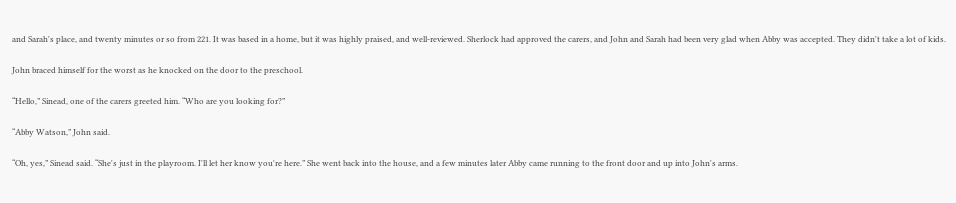and Sarah's place, and twenty minutes or so from 221. It was based in a home, but it was highly praised, and well-reviewed. Sherlock had approved the carers, and John and Sarah had been very glad when Abby was accepted. They didn't take a lot of kids.

John braced himself for the worst as he knocked on the door to the preschool.

“Hello,” Sinead, one of the carers greeted him. “Who are you looking for?”

“Abby Watson,” John said.

“Oh, yes,” Sinead said. “She's just in the playroom. I'll let her know you're here.” She went back into the house, and a few minutes later Abby came running to the front door and up into John's arms.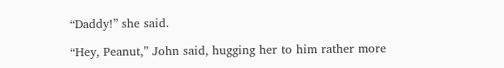“Daddy!” she said.

“Hey, Peanut,” John said, hugging her to him rather more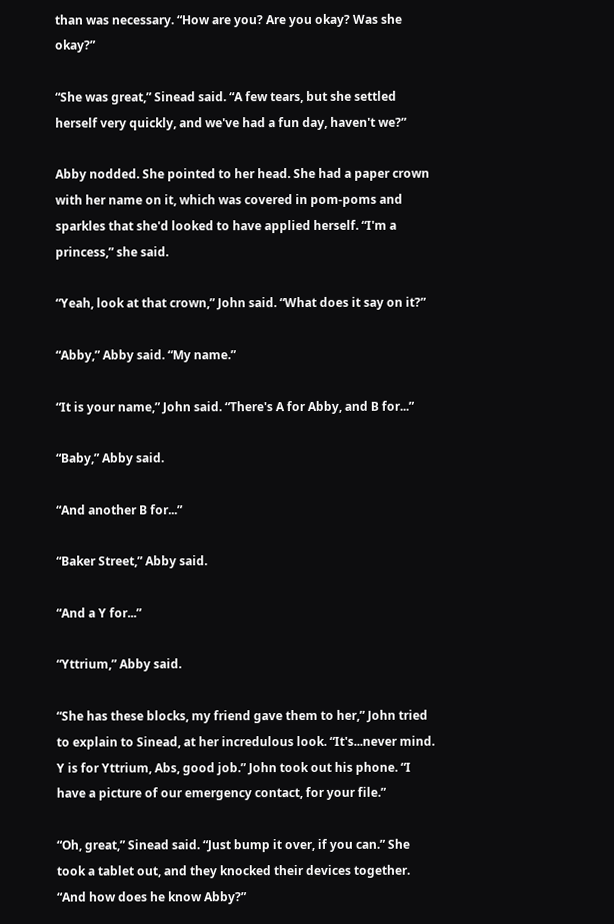than was necessary. “How are you? Are you okay? Was she okay?”

“She was great,” Sinead said. “A few tears, but she settled herself very quickly, and we've had a fun day, haven't we?”

Abby nodded. She pointed to her head. She had a paper crown with her name on it, which was covered in pom-poms and sparkles that she'd looked to have applied herself. “I'm a princess,” she said.

“Yeah, look at that crown,” John said. “What does it say on it?”

“Abby,” Abby said. “My name.”

“It is your name,” John said. “There's A for Abby, and B for...”

“Baby,” Abby said.

“And another B for...”

“Baker Street,” Abby said.

“And a Y for...”

“Yttrium,” Abby said.

“She has these blocks, my friend gave them to her,” John tried to explain to Sinead, at her incredulous look. “It's...never mind. Y is for Yttrium, Abs, good job.” John took out his phone. “I have a picture of our emergency contact, for your file.”

“Oh, great,” Sinead said. “Just bump it over, if you can.” She took a tablet out, and they knocked their devices together. “And how does he know Abby?”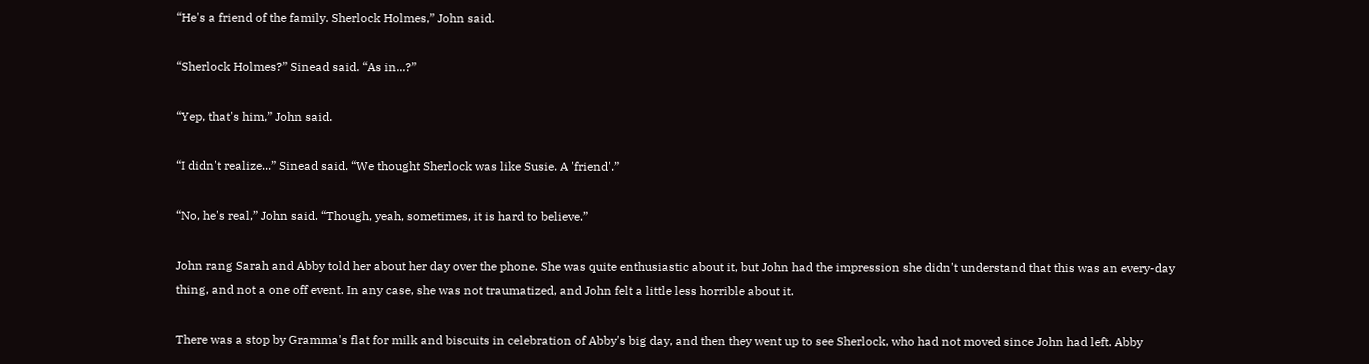“He's a friend of the family. Sherlock Holmes,” John said.

“Sherlock Holmes?” Sinead said. “As in...?”

“Yep, that's him,” John said.

“I didn't realize...” Sinead said. “We thought Sherlock was like Susie. A 'friend'.”

“No, he's real,” John said. “Though, yeah, sometimes, it is hard to believe.”

John rang Sarah and Abby told her about her day over the phone. She was quite enthusiastic about it, but John had the impression she didn't understand that this was an every-day thing, and not a one off event. In any case, she was not traumatized, and John felt a little less horrible about it.

There was a stop by Gramma's flat for milk and biscuits in celebration of Abby's big day, and then they went up to see Sherlock, who had not moved since John had left. Abby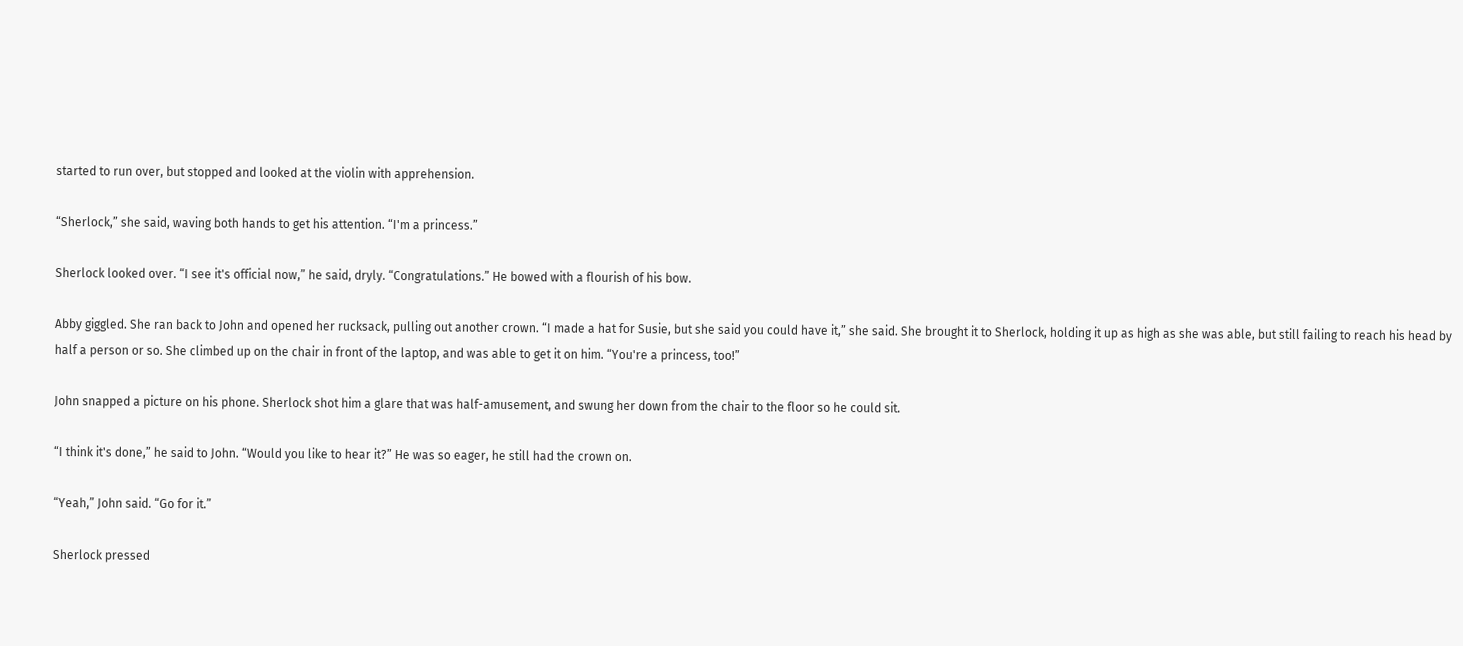started to run over, but stopped and looked at the violin with apprehension.

“Sherlock,” she said, waving both hands to get his attention. “I'm a princess.”

Sherlock looked over. “I see it's official now,” he said, dryly. “Congratulations.” He bowed with a flourish of his bow.

Abby giggled. She ran back to John and opened her rucksack, pulling out another crown. “I made a hat for Susie, but she said you could have it,” she said. She brought it to Sherlock, holding it up as high as she was able, but still failing to reach his head by half a person or so. She climbed up on the chair in front of the laptop, and was able to get it on him. “You're a princess, too!”

John snapped a picture on his phone. Sherlock shot him a glare that was half-amusement, and swung her down from the chair to the floor so he could sit.

“I think it's done,” he said to John. “Would you like to hear it?” He was so eager, he still had the crown on.

“Yeah,” John said. “Go for it.”

Sherlock pressed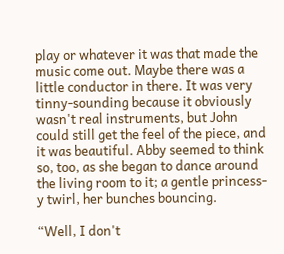play or whatever it was that made the music come out. Maybe there was a little conductor in there. It was very tinny-sounding because it obviously wasn't real instruments, but John could still get the feel of the piece, and it was beautiful. Abby seemed to think so, too, as she began to dance around the living room to it; a gentle princess-y twirl, her bunches bouncing.

“Well, I don't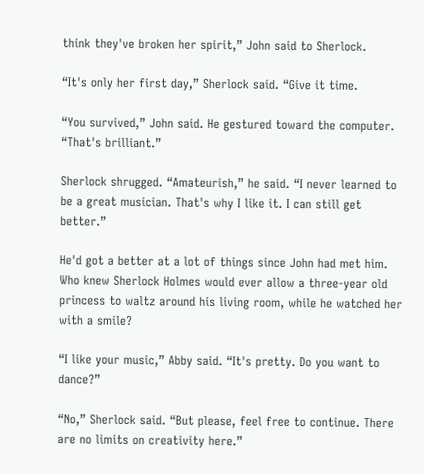think they've broken her spirit,” John said to Sherlock.

“It's only her first day,” Sherlock said. “Give it time.

“You survived,” John said. He gestured toward the computer. “That's brilliant.”

Sherlock shrugged. “Amateurish,” he said. “I never learned to be a great musician. That's why I like it. I can still get better.”

He'd got a better at a lot of things since John had met him. Who knew Sherlock Holmes would ever allow a three-year old princess to waltz around his living room, while he watched her with a smile?

“I like your music,” Abby said. “It's pretty. Do you want to dance?”

“No,” Sherlock said. “But please, feel free to continue. There are no limits on creativity here.”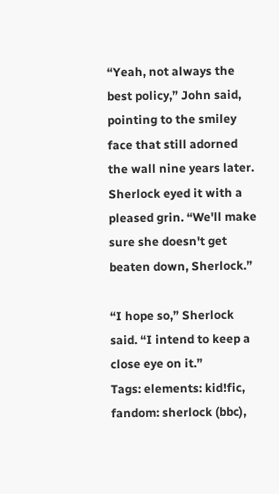“Yeah, not always the best policy,” John said, pointing to the smiley face that still adorned the wall nine years later. Sherlock eyed it with a pleased grin. “We'll make sure she doesn't get beaten down, Sherlock.”

“I hope so,” Sherlock said. “I intend to keep a close eye on it.”
Tags: elements: kid!fic, fandom: sherlock (bbc),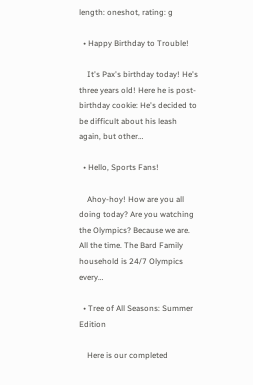length: oneshot, rating: g

  • Happy Birthday to Trouble!

    It's Pax's birthday today! He's three years old! Here he is post-birthday cookie: He's decided to be difficult about his leash again, but other…

  • Hello, Sports Fans!

    Ahoy-hoy! How are you all doing today? Are you watching the Olympics? Because we are. All the time. The Bard Family household is 24/7 Olympics every…

  • Tree of All Seasons: Summer Edition

    Here is our completed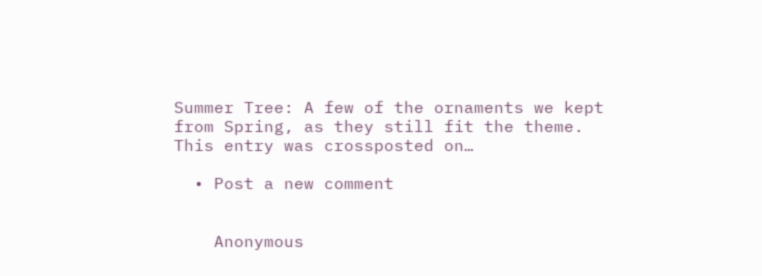Summer Tree: A few of the ornaments we kept from Spring, as they still fit the theme. This entry was crossposted on…

  • Post a new comment


    Anonymous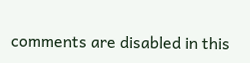comments are disabled in this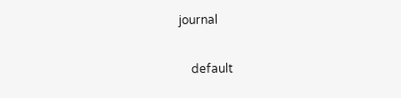journal

    default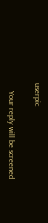userpic

    Your reply will be screened